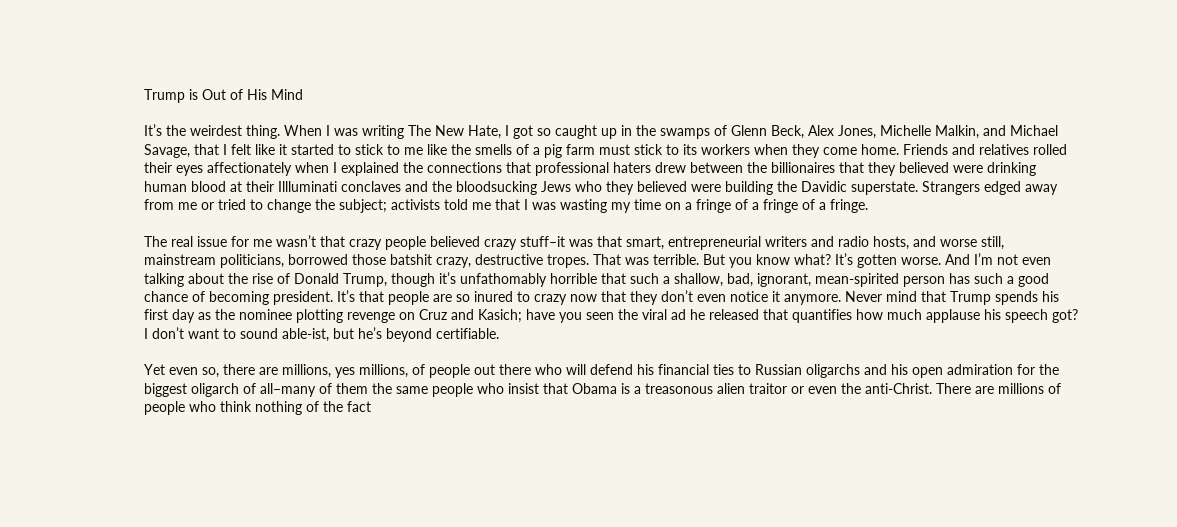Trump is Out of His Mind

It’s the weirdest thing. When I was writing The New Hate, I got so caught up in the swamps of Glenn Beck, Alex Jones, Michelle Malkin, and Michael Savage, that I felt like it started to stick to me like the smells of a pig farm must stick to its workers when they come home. Friends and relatives rolled their eyes affectionately when I explained the connections that professional haters drew between the billionaires that they believed were drinking human blood at their Illluminati conclaves and the bloodsucking Jews who they believed were building the Davidic superstate. Strangers edged away from me or tried to change the subject; activists told me that I was wasting my time on a fringe of a fringe of a fringe.

The real issue for me wasn’t that crazy people believed crazy stuff–it was that smart, entrepreneurial writers and radio hosts, and worse still, mainstream politicians, borrowed those batshit crazy, destructive tropes. That was terrible. But you know what? It’s gotten worse. And I’m not even talking about the rise of Donald Trump, though it’s unfathomably horrible that such a shallow, bad, ignorant, mean-spirited person has such a good chance of becoming president. It’s that people are so inured to crazy now that they don’t even notice it anymore. Never mind that Trump spends his first day as the nominee plotting revenge on Cruz and Kasich; have you seen the viral ad he released that quantifies how much applause his speech got? I don’t want to sound able-ist, but he’s beyond certifiable.

Yet even so, there are millions, yes millions, of people out there who will defend his financial ties to Russian oligarchs and his open admiration for the biggest oligarch of all–many of them the same people who insist that Obama is a treasonous alien traitor or even the anti-Christ. There are millions of people who think nothing of the fact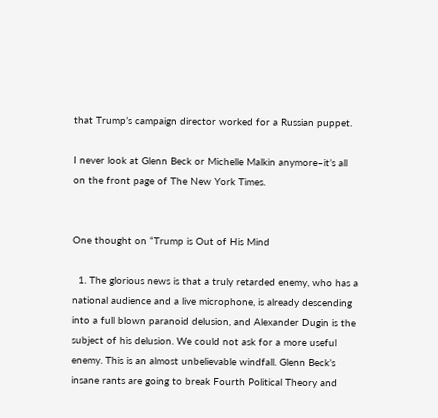that Trump’s campaign director worked for a Russian puppet.

I never look at Glenn Beck or Michelle Malkin anymore–it’s all on the front page of The New York Times.


One thought on “Trump is Out of His Mind

  1. The glorious news is that a truly retarded enemy, who has a national audience and a live microphone, is already descending into a full blown paranoid delusion, and Alexander Dugin is the subject of his delusion. We could not ask for a more useful enemy. This is an almost unbelievable windfall. Glenn Beck’s insane rants are going to break Fourth Political Theory and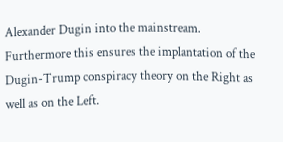Alexander Dugin into the mainstream. Furthermore this ensures the implantation of the Dugin-Trump conspiracy theory on the Right as well as on the Left.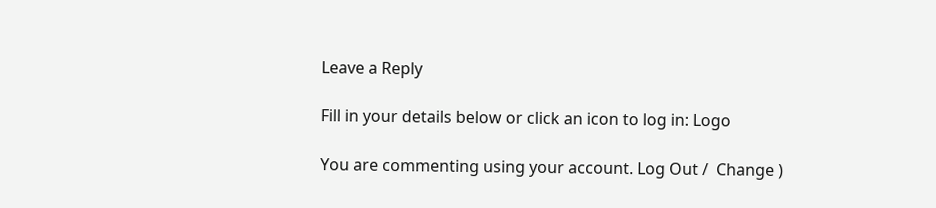Leave a Reply

Fill in your details below or click an icon to log in: Logo

You are commenting using your account. Log Out /  Change )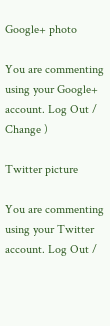Google+ photo

You are commenting using your Google+ account. Log Out /  Change )

Twitter picture

You are commenting using your Twitter account. Log Out /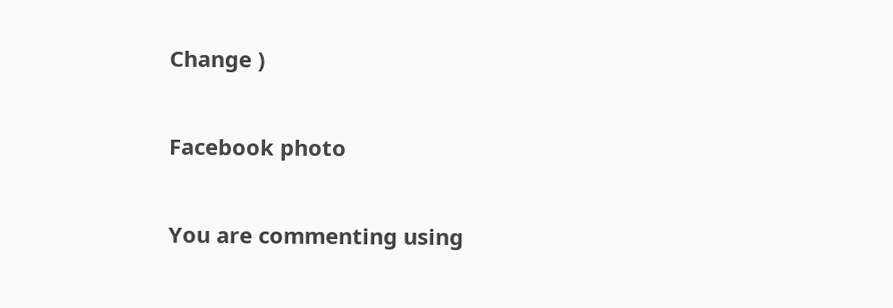Change )

Facebook photo

You are commenting using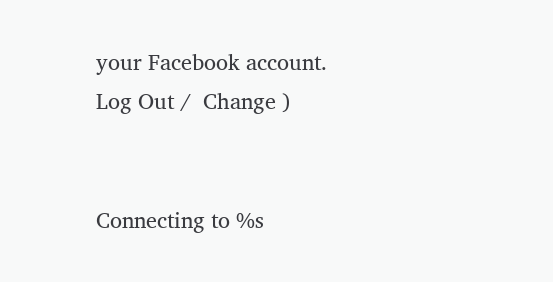your Facebook account. Log Out /  Change )


Connecting to %s